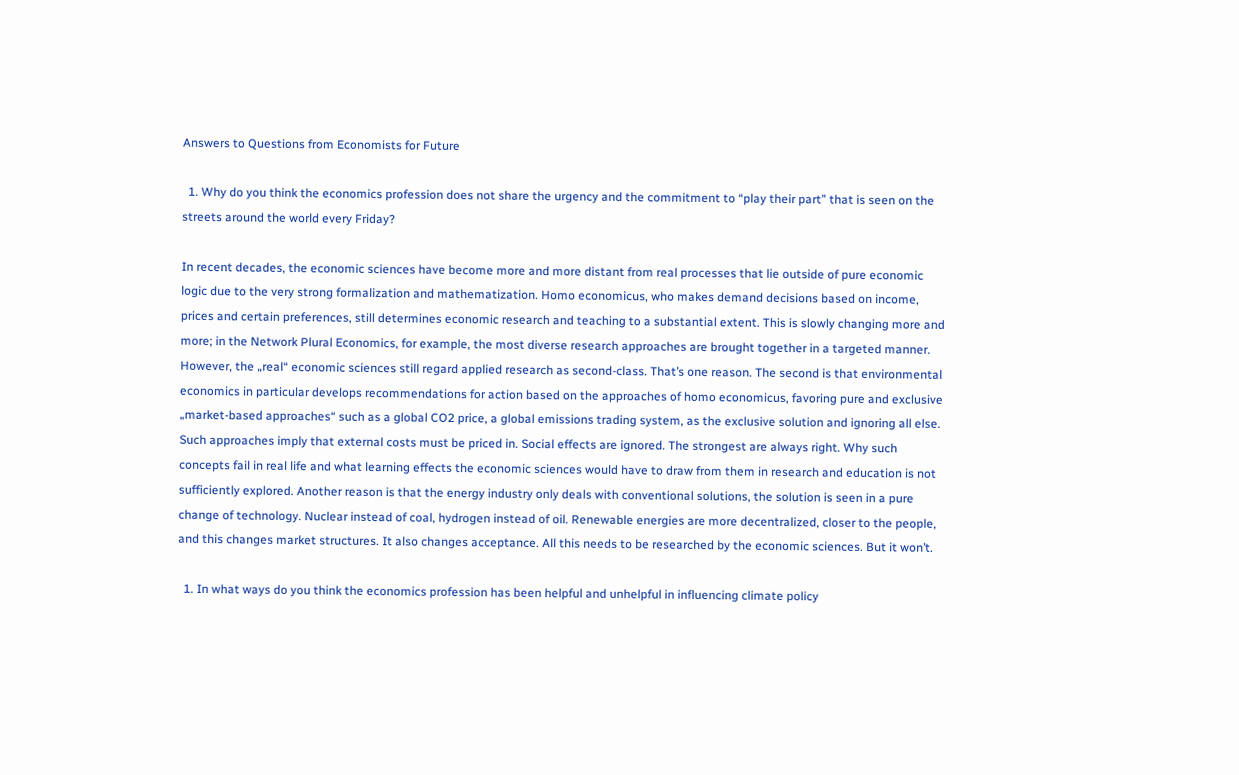Answers to Questions from Economists for Future

  1. Why do you think the economics profession does not share the urgency and the commitment to “play their part” that is seen on the streets around the world every Friday?

In recent decades, the economic sciences have become more and more distant from real processes that lie outside of pure economic logic due to the very strong formalization and mathematization. Homo economicus, who makes demand decisions based on income, prices and certain preferences, still determines economic research and teaching to a substantial extent. This is slowly changing more and more; in the Network Plural Economics, for example, the most diverse research approaches are brought together in a targeted manner. However, the „real“ economic sciences still regard applied research as second-class. That’s one reason. The second is that environmental economics in particular develops recommendations for action based on the approaches of homo economicus, favoring pure and exclusive „market-based approaches“ such as a global CO2 price, a global emissions trading system, as the exclusive solution and ignoring all else. Such approaches imply that external costs must be priced in. Social effects are ignored. The strongest are always right. Why such concepts fail in real life and what learning effects the economic sciences would have to draw from them in research and education is not sufficiently explored. Another reason is that the energy industry only deals with conventional solutions, the solution is seen in a pure change of technology. Nuclear instead of coal, hydrogen instead of oil. Renewable energies are more decentralized, closer to the people, and this changes market structures. It also changes acceptance. All this needs to be researched by the economic sciences. But it won’t.

  1. In what ways do you think the economics profession has been helpful and unhelpful in influencing climate policy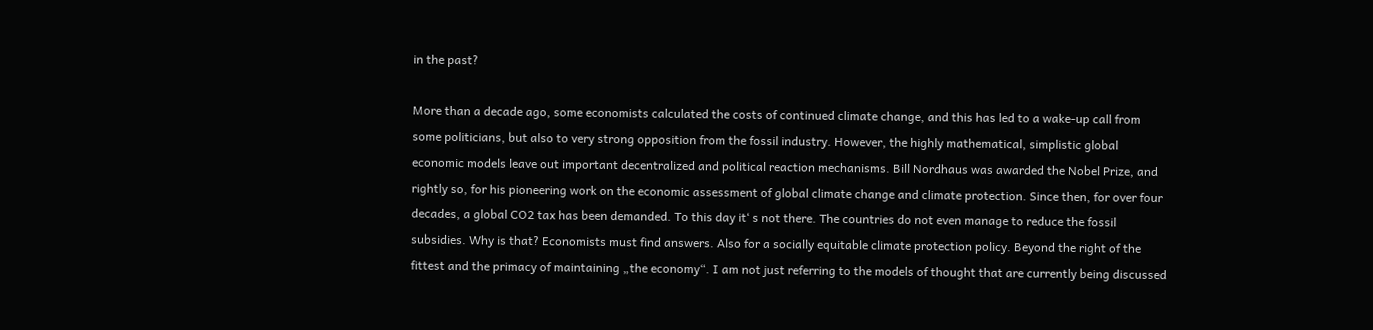in the past?

More than a decade ago, some economists calculated the costs of continued climate change, and this has led to a wake-up call from some politicians, but also to very strong opposition from the fossil industry. However, the highly mathematical, simplistic global economic models leave out important decentralized and political reaction mechanisms. Bill Nordhaus was awarded the Nobel Prize, and rightly so, for his pioneering work on the economic assessment of global climate change and climate protection. Since then, for over four decades, a global CO2 tax has been demanded. To this day it‘ s not there. The countries do not even manage to reduce the fossil subsidies. Why is that? Economists must find answers. Also for a socially equitable climate protection policy. Beyond the right of the fittest and the primacy of maintaining „the economy“. I am not just referring to the models of thought that are currently being discussed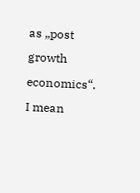as „post growth economics“. I mean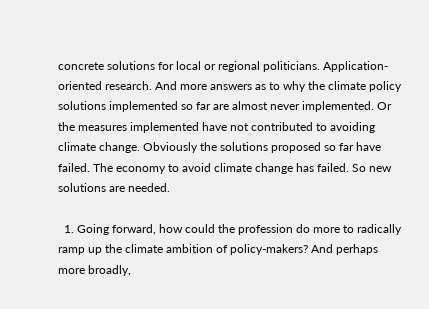concrete solutions for local or regional politicians. Application-oriented research. And more answers as to why the climate policy solutions implemented so far are almost never implemented. Or the measures implemented have not contributed to avoiding climate change. Obviously the solutions proposed so far have failed. The economy to avoid climate change has failed. So new solutions are needed.

  1. Going forward, how could the profession do more to radically ramp up the climate ambition of policy-makers? And perhaps more broadly,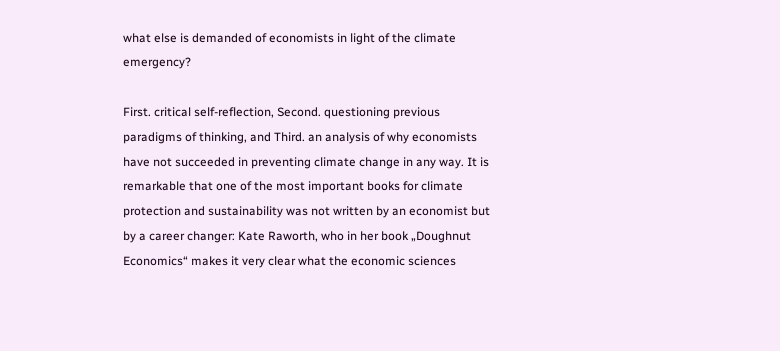what else is demanded of economists in light of the climate emergency?

First. critical self-reflection, Second. questioning previous paradigms of thinking, and Third. an analysis of why economists have not succeeded in preventing climate change in any way. It is remarkable that one of the most important books for climate protection and sustainability was not written by an economist but by a career changer: Kate Raworth, who in her book „Doughnut Economics“ makes it very clear what the economic sciences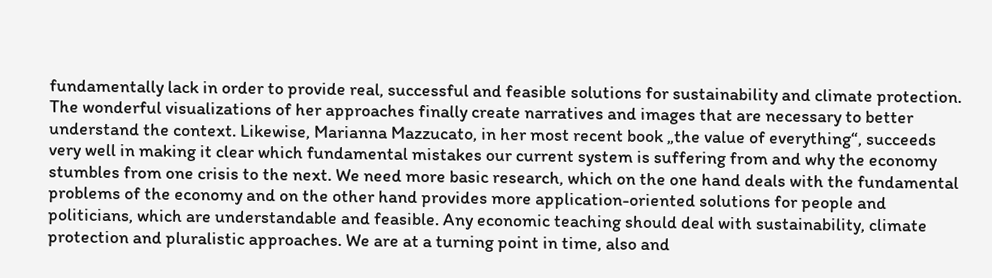fundamentally lack in order to provide real, successful and feasible solutions for sustainability and climate protection. The wonderful visualizations of her approaches finally create narratives and images that are necessary to better understand the context. Likewise, Marianna Mazzucato, in her most recent book „the value of everything“, succeeds very well in making it clear which fundamental mistakes our current system is suffering from and why the economy stumbles from one crisis to the next. We need more basic research, which on the one hand deals with the fundamental problems of the economy and on the other hand provides more application-oriented solutions for people and politicians, which are understandable and feasible. Any economic teaching should deal with sustainability, climate protection and pluralistic approaches. We are at a turning point in time, also and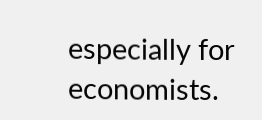especially for economists.